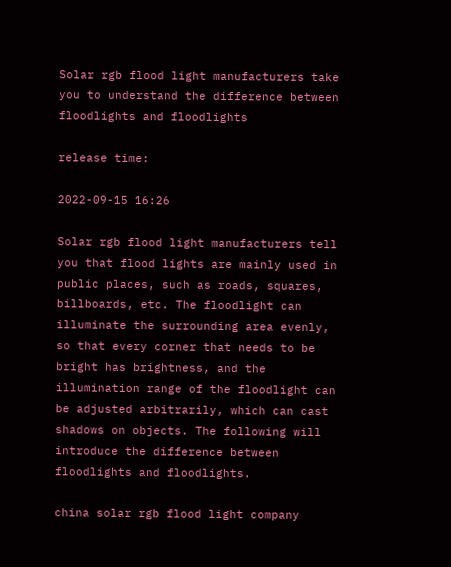Solar rgb flood light manufacturers take you to understand the difference between floodlights and floodlights

release time:

2022-09-15 16:26

Solar rgb flood light manufacturers tell you that flood lights are mainly used in public places, such as roads, squares, billboards, etc. The floodlight can illuminate the surrounding area evenly, so that every corner that needs to be bright has brightness, and the illumination range of the floodlight can be adjusted arbitrarily, which can cast shadows on objects. The following will introduce the difference between floodlights and floodlights.

china solar rgb flood light company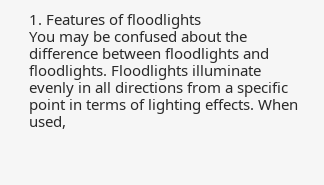1. Features of floodlights
You may be confused about the difference between floodlights and floodlights. Floodlights illuminate evenly in all directions from a specific point in terms of lighting effects. When used,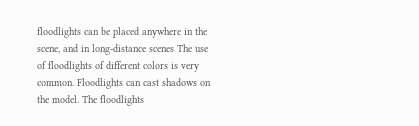floodlights can be placed anywhere in the scene, and in long-distance scenes The use of floodlights of different colors is very common. Floodlights can cast shadows on the model. The floodlights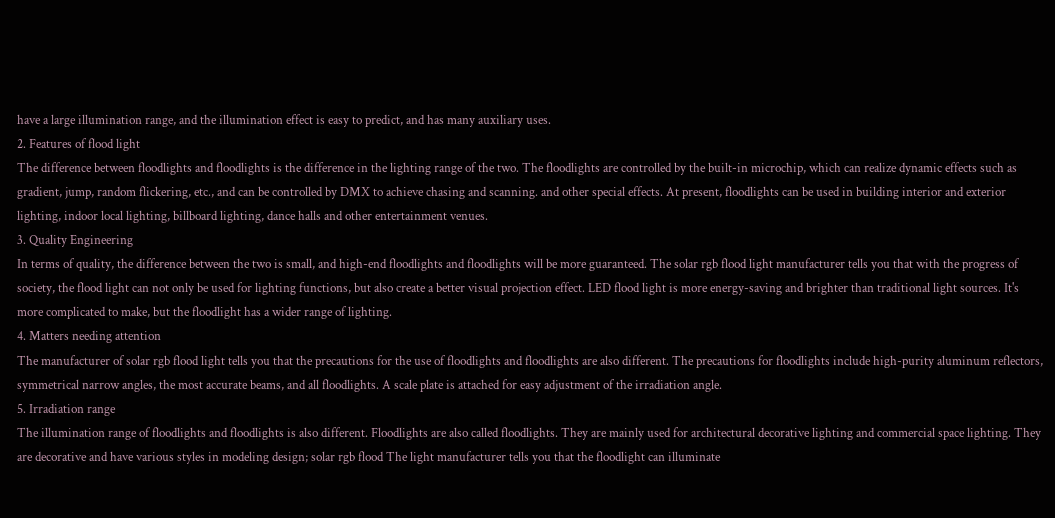have a large illumination range, and the illumination effect is easy to predict, and has many auxiliary uses.
2. Features of flood light
The difference between floodlights and floodlights is the difference in the lighting range of the two. The floodlights are controlled by the built-in microchip, which can realize dynamic effects such as gradient, jump, random flickering, etc., and can be controlled by DMX to achieve chasing and scanning. and other special effects. At present, floodlights can be used in building interior and exterior lighting, indoor local lighting, billboard lighting, dance halls and other entertainment venues.
3. Quality Engineering
In terms of quality, the difference between the two is small, and high-end floodlights and floodlights will be more guaranteed. The solar rgb flood light manufacturer tells you that with the progress of society, the flood light can not only be used for lighting functions, but also create a better visual projection effect. LED flood light is more energy-saving and brighter than traditional light sources. It's more complicated to make, but the floodlight has a wider range of lighting.
4. Matters needing attention
The manufacturer of solar rgb flood light tells you that the precautions for the use of floodlights and floodlights are also different. The precautions for floodlights include high-purity aluminum reflectors, symmetrical narrow angles, the most accurate beams, and all floodlights. A scale plate is attached for easy adjustment of the irradiation angle.
5. Irradiation range
The illumination range of floodlights and floodlights is also different. Floodlights are also called floodlights. They are mainly used for architectural decorative lighting and commercial space lighting. They are decorative and have various styles in modeling design; solar rgb flood The light manufacturer tells you that the floodlight can illuminate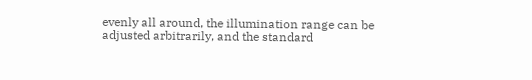evenly all around, the illumination range can be adjusted arbitrarily, and the standard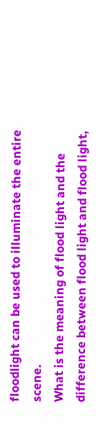floodlight can be used to illuminate the entire scene.
What is the meaning of flood light and the difference between flood light and flood light,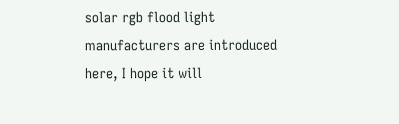solar rgb flood light manufacturers are introduced here, I hope it will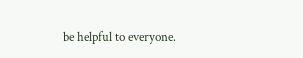be helpful to everyone.